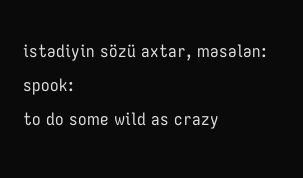istədiyin sözü axtar, məsələn: spook:
to do some wild as crazy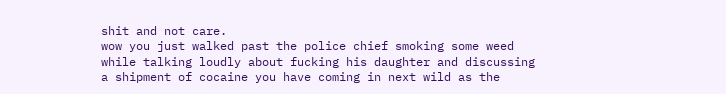shit and not care.
wow you just walked past the police chief smoking some weed while talking loudly about fucking his daughter and discussing a shipment of cocaine you have coming in next wild as the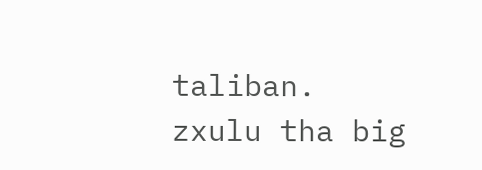taliban.
zxulu tha big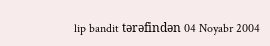lip bandit tərəfindən 04 Noyabr 2004